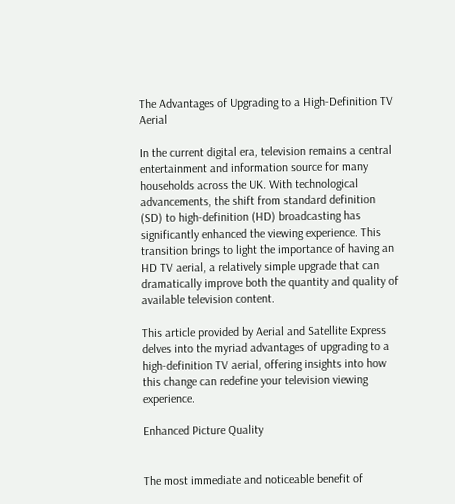The Advantages of Upgrading to a High-Definition TV Aerial

In the current digital era, television remains a central entertainment and information source for many households across the UK. With technological advancements, the shift from standard definition (SD) to high-definition (HD) broadcasting has significantly enhanced the viewing experience. This transition brings to light the importance of having an HD TV aerial, a relatively simple upgrade that can dramatically improve both the quantity and quality of available television content.

This article provided by Aerial and Satellite Express delves into the myriad advantages of upgrading to a high-definition TV aerial, offering insights into how this change can redefine your television viewing experience.

Enhanced Picture Quality


The most immediate and noticeable benefit of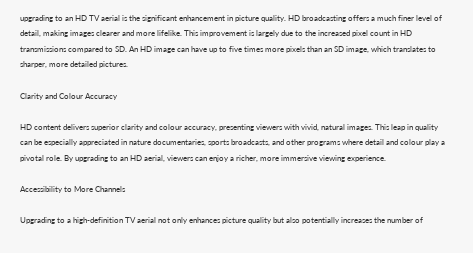upgrading to an HD TV aerial is the significant enhancement in picture quality. HD broadcasting offers a much finer level of detail, making images clearer and more lifelike. This improvement is largely due to the increased pixel count in HD transmissions compared to SD. An HD image can have up to five times more pixels than an SD image, which translates to sharper, more detailed pictures.

Clarity and Colour Accuracy

HD content delivers superior clarity and colour accuracy, presenting viewers with vivid, natural images. This leap in quality can be especially appreciated in nature documentaries, sports broadcasts, and other programs where detail and colour play a pivotal role. By upgrading to an HD aerial, viewers can enjoy a richer, more immersive viewing experience.

Accessibility to More Channels

Upgrading to a high-definition TV aerial not only enhances picture quality but also potentially increases the number of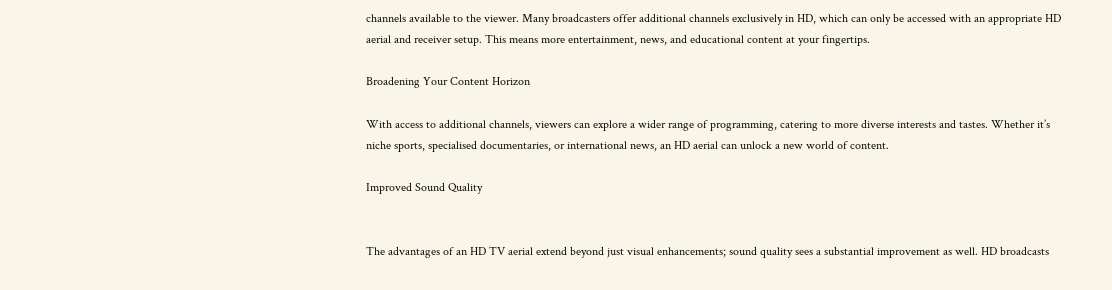channels available to the viewer. Many broadcasters offer additional channels exclusively in HD, which can only be accessed with an appropriate HD aerial and receiver setup. This means more entertainment, news, and educational content at your fingertips.

Broadening Your Content Horizon

With access to additional channels, viewers can explore a wider range of programming, catering to more diverse interests and tastes. Whether it’s niche sports, specialised documentaries, or international news, an HD aerial can unlock a new world of content.

Improved Sound Quality


The advantages of an HD TV aerial extend beyond just visual enhancements; sound quality sees a substantial improvement as well. HD broadcasts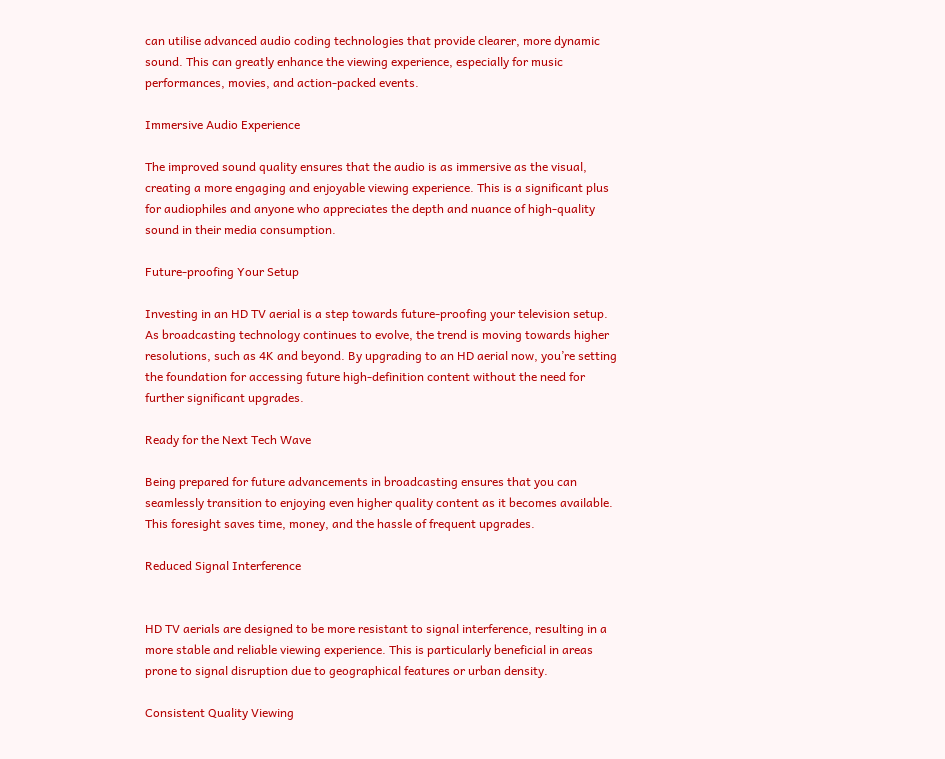can utilise advanced audio coding technologies that provide clearer, more dynamic sound. This can greatly enhance the viewing experience, especially for music performances, movies, and action-packed events.

Immersive Audio Experience

The improved sound quality ensures that the audio is as immersive as the visual, creating a more engaging and enjoyable viewing experience. This is a significant plus for audiophiles and anyone who appreciates the depth and nuance of high-quality sound in their media consumption.

Future-proofing Your Setup

Investing in an HD TV aerial is a step towards future-proofing your television setup. As broadcasting technology continues to evolve, the trend is moving towards higher resolutions, such as 4K and beyond. By upgrading to an HD aerial now, you’re setting the foundation for accessing future high-definition content without the need for further significant upgrades.

Ready for the Next Tech Wave

Being prepared for future advancements in broadcasting ensures that you can seamlessly transition to enjoying even higher quality content as it becomes available. This foresight saves time, money, and the hassle of frequent upgrades.

Reduced Signal Interference


HD TV aerials are designed to be more resistant to signal interference, resulting in a more stable and reliable viewing experience. This is particularly beneficial in areas prone to signal disruption due to geographical features or urban density.

Consistent Quality Viewing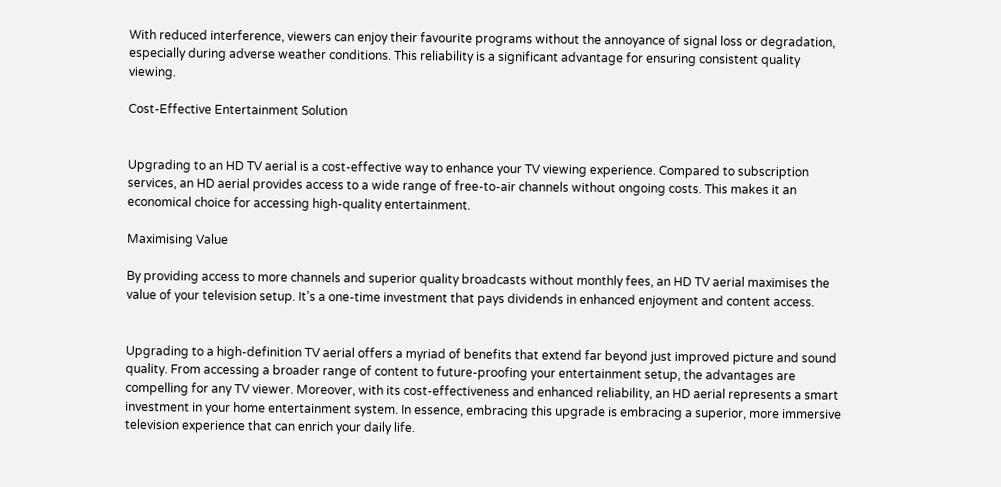With reduced interference, viewers can enjoy their favourite programs without the annoyance of signal loss or degradation, especially during adverse weather conditions. This reliability is a significant advantage for ensuring consistent quality viewing.

Cost-Effective Entertainment Solution


Upgrading to an HD TV aerial is a cost-effective way to enhance your TV viewing experience. Compared to subscription services, an HD aerial provides access to a wide range of free-to-air channels without ongoing costs. This makes it an economical choice for accessing high-quality entertainment.

Maximising Value

By providing access to more channels and superior quality broadcasts without monthly fees, an HD TV aerial maximises the value of your television setup. It’s a one-time investment that pays dividends in enhanced enjoyment and content access.


Upgrading to a high-definition TV aerial offers a myriad of benefits that extend far beyond just improved picture and sound quality. From accessing a broader range of content to future-proofing your entertainment setup, the advantages are compelling for any TV viewer. Moreover, with its cost-effectiveness and enhanced reliability, an HD aerial represents a smart investment in your home entertainment system. In essence, embracing this upgrade is embracing a superior, more immersive television experience that can enrich your daily life.